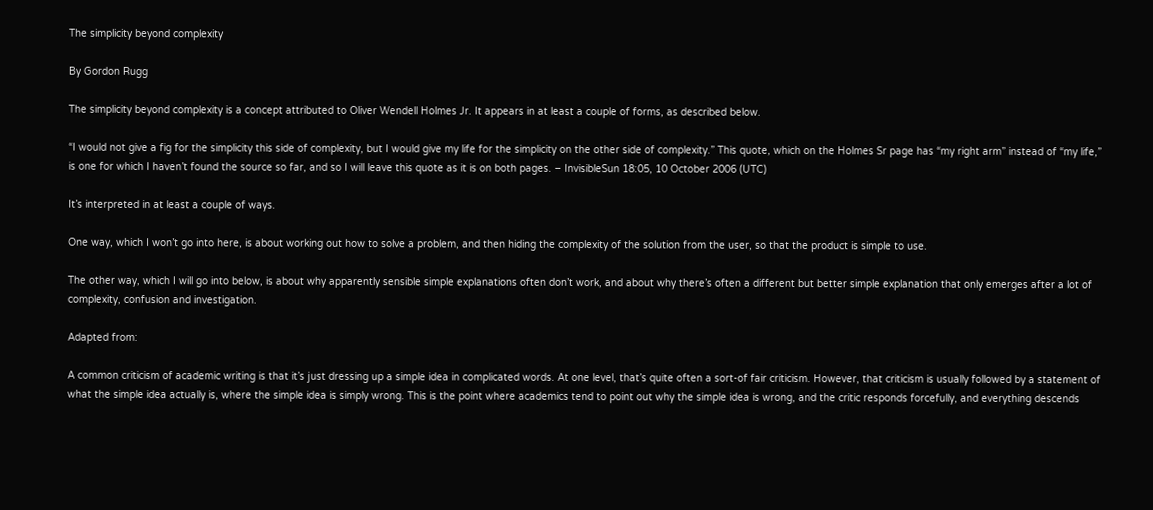The simplicity beyond complexity

By Gordon Rugg

The simplicity beyond complexity is a concept attributed to Oliver Wendell Holmes Jr. It appears in at least a couple of forms, as described below.

“I would not give a fig for the simplicity this side of complexity, but I would give my life for the simplicity on the other side of complexity.” This quote, which on the Holmes Sr page has “my right arm” instead of “my life,” is one for which I haven’t found the source so far, and so I will leave this quote as it is on both pages. – InvisibleSun 18:05, 10 October 2006 (UTC)

It’s interpreted in at least a couple of ways.

One way, which I won’t go into here, is about working out how to solve a problem, and then hiding the complexity of the solution from the user, so that the product is simple to use.

The other way, which I will go into below, is about why apparently sensible simple explanations often don’t work, and about why there’s often a different but better simple explanation that only emerges after a lot of complexity, confusion and investigation.

Adapted from:

A common criticism of academic writing is that it’s just dressing up a simple idea in complicated words. At one level, that’s quite often a sort-of fair criticism. However, that criticism is usually followed by a statement of what the simple idea actually is, where the simple idea is simply wrong. This is the point where academics tend to point out why the simple idea is wrong, and the critic responds forcefully, and everything descends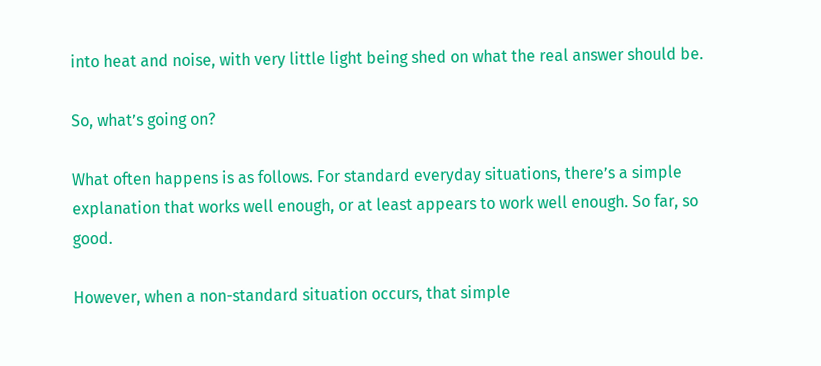into heat and noise, with very little light being shed on what the real answer should be.

So, what’s going on?

What often happens is as follows. For standard everyday situations, there’s a simple explanation that works well enough, or at least appears to work well enough. So far, so good.

However, when a non-standard situation occurs, that simple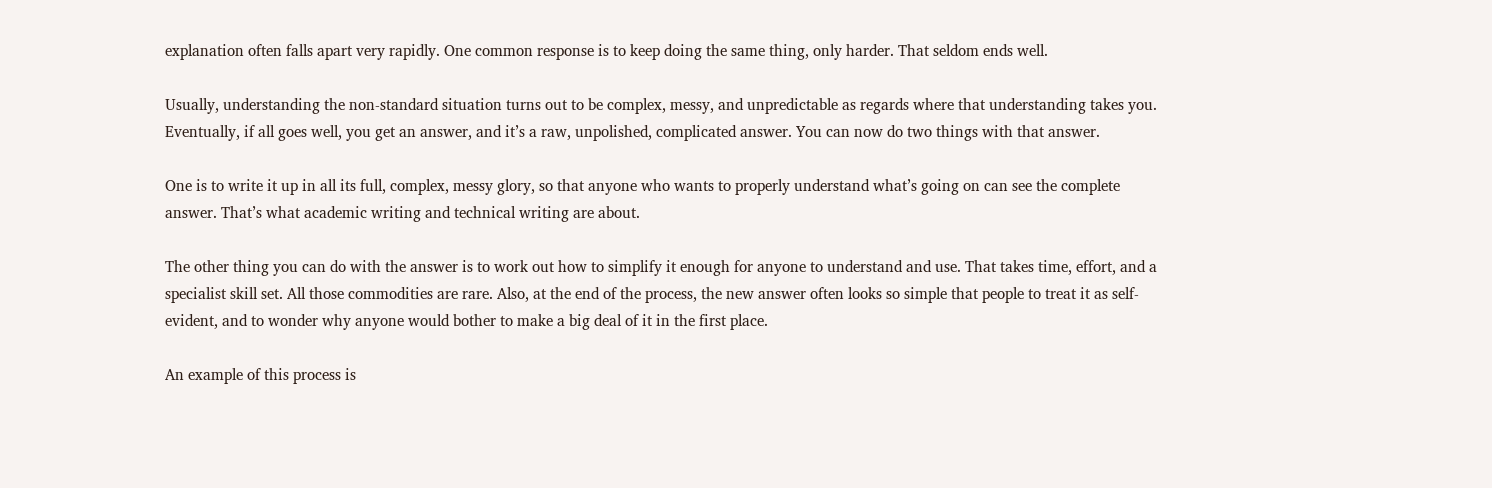explanation often falls apart very rapidly. One common response is to keep doing the same thing, only harder. That seldom ends well.

Usually, understanding the non-standard situation turns out to be complex, messy, and unpredictable as regards where that understanding takes you. Eventually, if all goes well, you get an answer, and it’s a raw, unpolished, complicated answer. You can now do two things with that answer.

One is to write it up in all its full, complex, messy glory, so that anyone who wants to properly understand what’s going on can see the complete answer. That’s what academic writing and technical writing are about.

The other thing you can do with the answer is to work out how to simplify it enough for anyone to understand and use. That takes time, effort, and a specialist skill set. All those commodities are rare. Also, at the end of the process, the new answer often looks so simple that people to treat it as self-evident, and to wonder why anyone would bother to make a big deal of it in the first place.

An example of this process is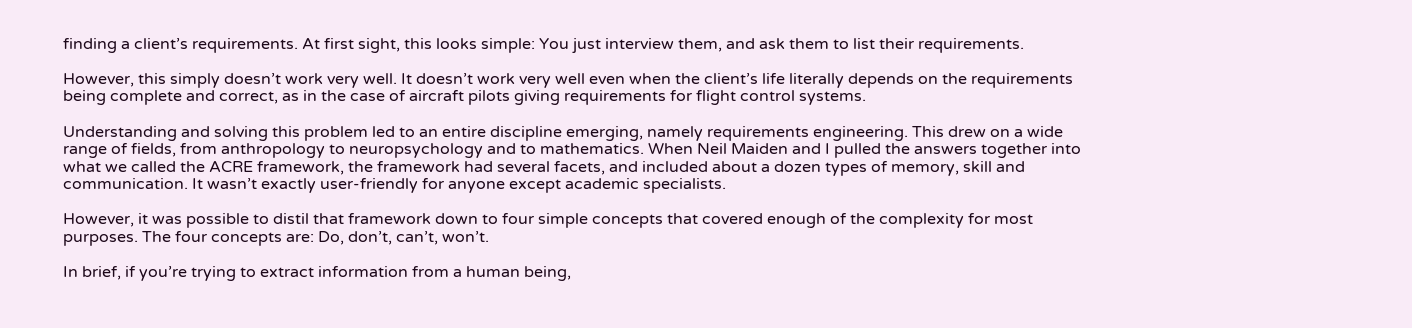finding a client’s requirements. At first sight, this looks simple: You just interview them, and ask them to list their requirements.

However, this simply doesn’t work very well. It doesn’t work very well even when the client’s life literally depends on the requirements being complete and correct, as in the case of aircraft pilots giving requirements for flight control systems.

Understanding and solving this problem led to an entire discipline emerging, namely requirements engineering. This drew on a wide range of fields, from anthropology to neuropsychology and to mathematics. When Neil Maiden and I pulled the answers together into what we called the ACRE framework, the framework had several facets, and included about a dozen types of memory, skill and communication. It wasn’t exactly user-friendly for anyone except academic specialists.

However, it was possible to distil that framework down to four simple concepts that covered enough of the complexity for most purposes. The four concepts are: Do, don’t, can’t, won’t.

In brief, if you’re trying to extract information from a human being,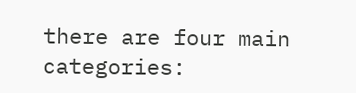there are four main categories: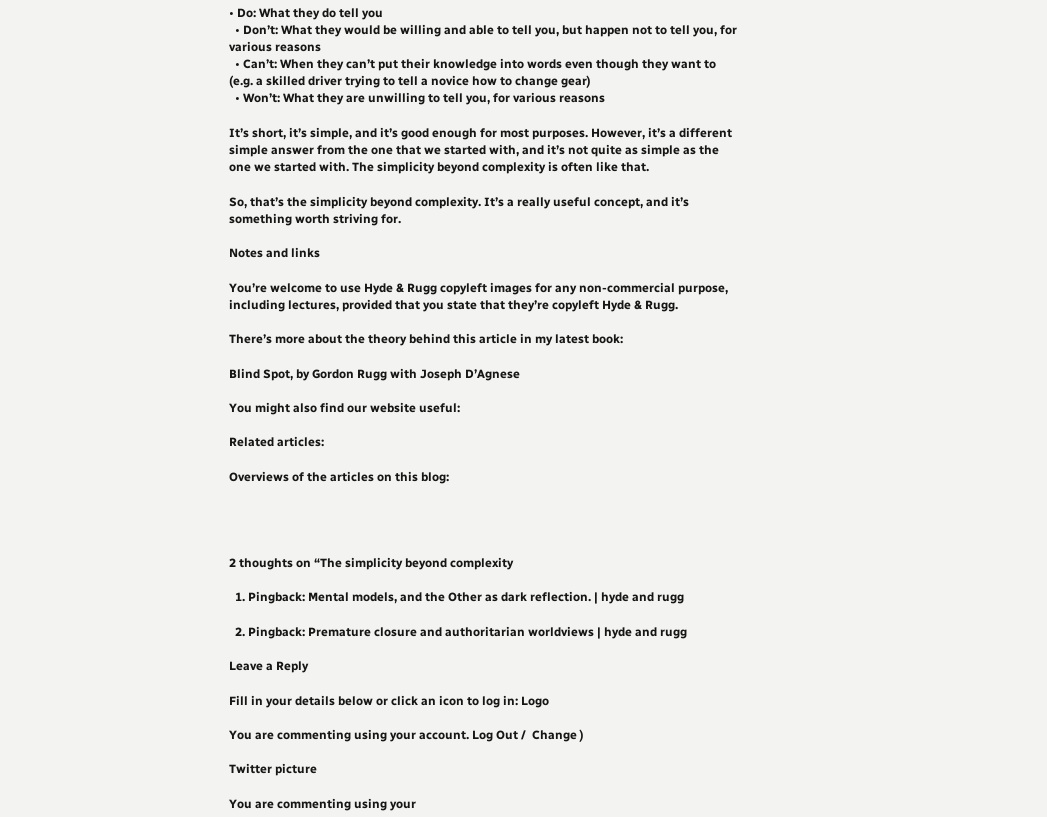• Do: What they do tell you
  • Don’t: What they would be willing and able to tell you, but happen not to tell you, for various reasons
  • Can’t: When they can’t put their knowledge into words even though they want to (e.g. a skilled driver trying to tell a novice how to change gear)
  • Won’t: What they are unwilling to tell you, for various reasons

It’s short, it’s simple, and it’s good enough for most purposes. However, it’s a different simple answer from the one that we started with, and it’s not quite as simple as the one we started with. The simplicity beyond complexity is often like that.

So, that’s the simplicity beyond complexity. It’s a really useful concept, and it’s something worth striving for.

Notes and links

You’re welcome to use Hyde & Rugg copyleft images for any non-commercial purpose, including lectures, provided that you state that they’re copyleft Hyde & Rugg.

There’s more about the theory behind this article in my latest book:

Blind Spot, by Gordon Rugg with Joseph D’Agnese

You might also find our website useful:

Related articles:

Overviews of the articles on this blog:




2 thoughts on “The simplicity beyond complexity

  1. Pingback: Mental models, and the Other as dark reflection. | hyde and rugg

  2. Pingback: Premature closure and authoritarian worldviews | hyde and rugg

Leave a Reply

Fill in your details below or click an icon to log in: Logo

You are commenting using your account. Log Out /  Change )

Twitter picture

You are commenting using your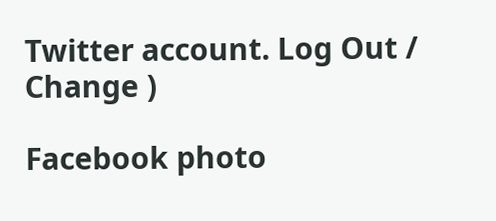Twitter account. Log Out /  Change )

Facebook photo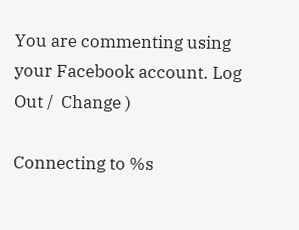You are commenting using your Facebook account. Log Out /  Change )

Connecting to %s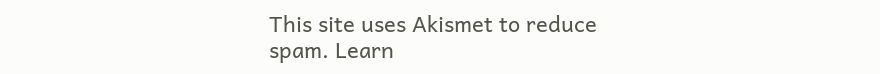This site uses Akismet to reduce spam. Learn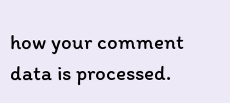how your comment data is processed.